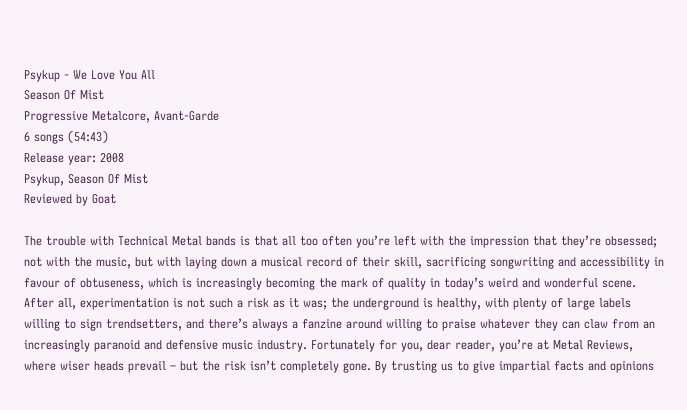Psykup - We Love You All
Season Of Mist
Progressive Metalcore, Avant-Garde
6 songs (54:43)
Release year: 2008
Psykup, Season Of Mist
Reviewed by Goat

The trouble with Technical Metal bands is that all too often you’re left with the impression that they’re obsessed; not with the music, but with laying down a musical record of their skill, sacrificing songwriting and accessibility in favour of obtuseness, which is increasingly becoming the mark of quality in today’s weird and wonderful scene. After all, experimentation is not such a risk as it was; the underground is healthy, with plenty of large labels willing to sign trendsetters, and there’s always a fanzine around willing to praise whatever they can claw from an increasingly paranoid and defensive music industry. Fortunately for you, dear reader, you’re at Metal Reviews, where wiser heads prevail – but the risk isn’t completely gone. By trusting us to give impartial facts and opinions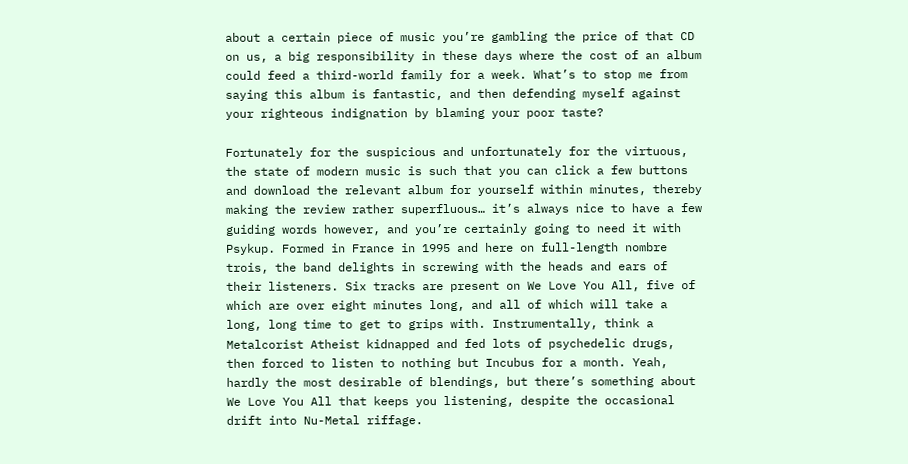about a certain piece of music you’re gambling the price of that CD on us, a big responsibility in these days where the cost of an album could feed a third-world family for a week. What’s to stop me from saying this album is fantastic, and then defending myself against your righteous indignation by blaming your poor taste?

Fortunately for the suspicious and unfortunately for the virtuous, the state of modern music is such that you can click a few buttons and download the relevant album for yourself within minutes, thereby making the review rather superfluous… it’s always nice to have a few guiding words however, and you’re certainly going to need it with Psykup. Formed in France in 1995 and here on full-length nombre trois, the band delights in screwing with the heads and ears of their listeners. Six tracks are present on We Love You All, five of which are over eight minutes long, and all of which will take a long, long time to get to grips with. Instrumentally, think a Metalcorist Atheist kidnapped and fed lots of psychedelic drugs, then forced to listen to nothing but Incubus for a month. Yeah, hardly the most desirable of blendings, but there’s something about We Love You All that keeps you listening, despite the occasional drift into Nu-Metal riffage.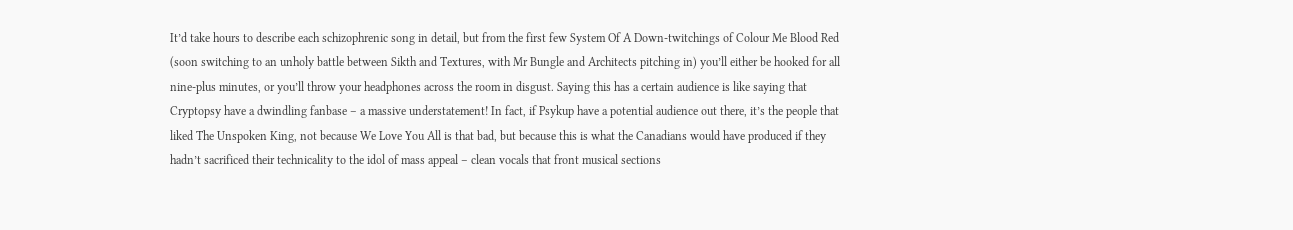It’d take hours to describe each schizophrenic song in detail, but from the first few System Of A Down-twitchings of Colour Me Blood Red (soon switching to an unholy battle between Sikth and Textures, with Mr Bungle and Architects pitching in) you’ll either be hooked for all nine-plus minutes, or you’ll throw your headphones across the room in disgust. Saying this has a certain audience is like saying that Cryptopsy have a dwindling fanbase – a massive understatement! In fact, if Psykup have a potential audience out there, it’s the people that liked The Unspoken King, not because We Love You All is that bad, but because this is what the Canadians would have produced if they hadn’t sacrificed their technicality to the idol of mass appeal – clean vocals that front musical sections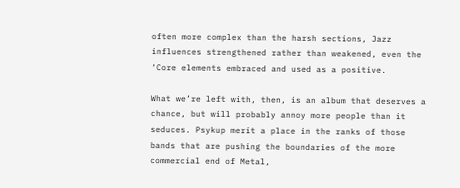often more complex than the harsh sections, Jazz influences strengthened rather than weakened, even the ‘Core elements embraced and used as a positive.

What we’re left with, then, is an album that deserves a chance, but will probably annoy more people than it seduces. Psykup merit a place in the ranks of those bands that are pushing the boundaries of the more commercial end of Metal,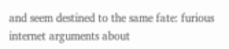and seem destined to the same fate: furious internet arguments about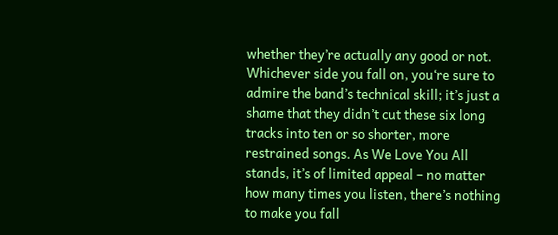whether they’re actually any good or not. Whichever side you fall on, you‘re sure to admire the band’s technical skill; it’s just a shame that they didn’t cut these six long tracks into ten or so shorter, more restrained songs. As We Love You All stands, it’s of limited appeal – no matter how many times you listen, there’s nothing to make you fall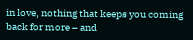in love, nothing that keeps you coming back for more – and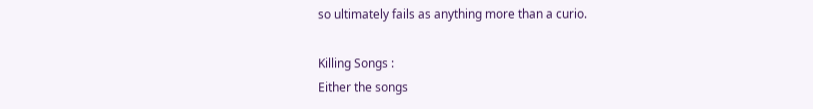so ultimately fails as anything more than a curio.

Killing Songs :
Either the songs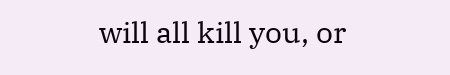will all kill you, or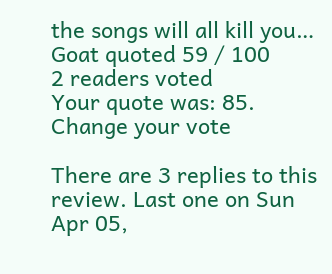the songs will all kill you…
Goat quoted 59 / 100
2 readers voted
Your quote was: 85.
Change your vote

There are 3 replies to this review. Last one on Sun Apr 05,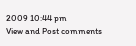2009 10:44 pm
View and Post comments